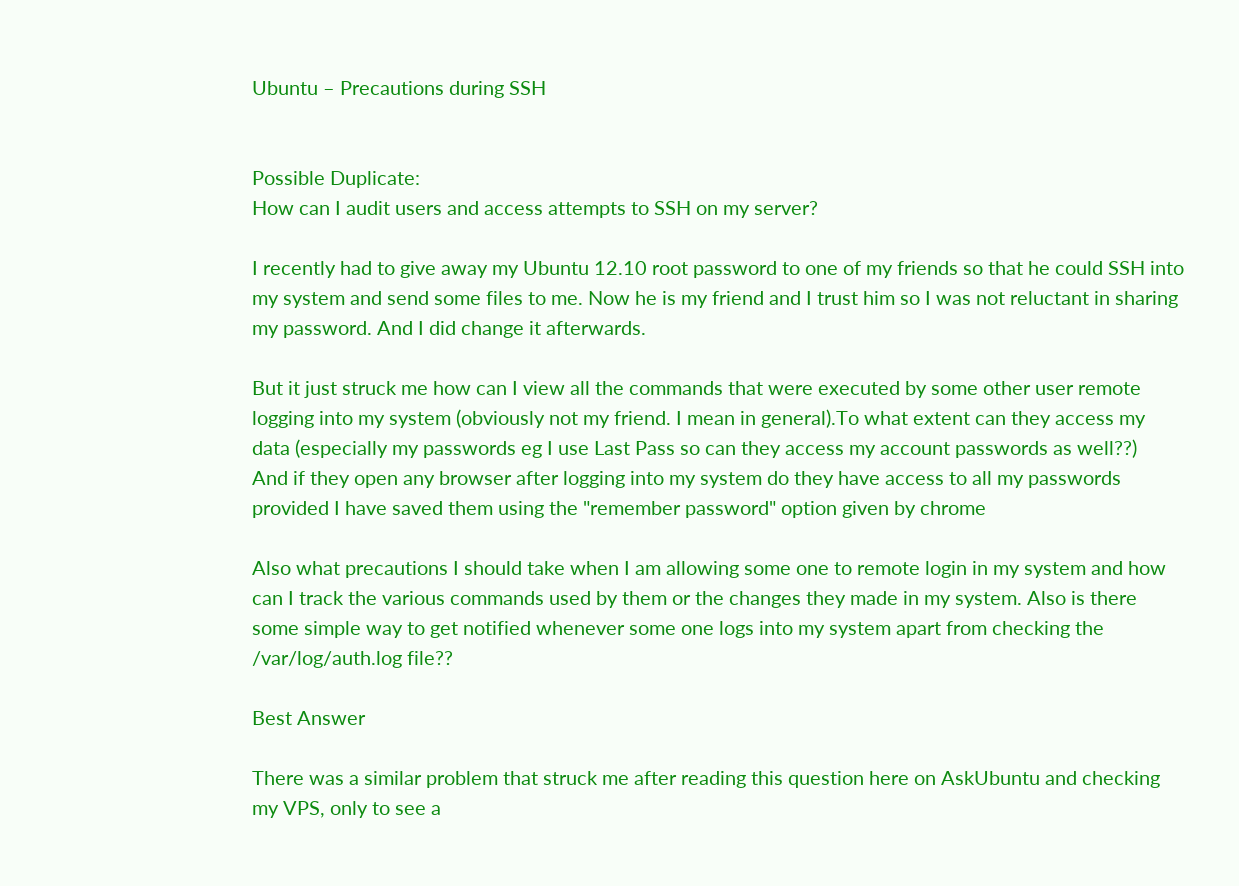Ubuntu – Precautions during SSH


Possible Duplicate:
How can I audit users and access attempts to SSH on my server?

I recently had to give away my Ubuntu 12.10 root password to one of my friends so that he could SSH into my system and send some files to me. Now he is my friend and I trust him so I was not reluctant in sharing my password. And I did change it afterwards.

But it just struck me how can I view all the commands that were executed by some other user remote logging into my system (obviously not my friend. I mean in general).To what extent can they access my data (especially my passwords eg I use Last Pass so can they access my account passwords as well??)
And if they open any browser after logging into my system do they have access to all my passwords provided I have saved them using the "remember password" option given by chrome

Also what precautions I should take when I am allowing some one to remote login in my system and how can I track the various commands used by them or the changes they made in my system. Also is there some simple way to get notified whenever some one logs into my system apart from checking the /var/log/auth.log file??

Best Answer

There was a similar problem that struck me after reading this question here on AskUbuntu and checking my VPS, only to see a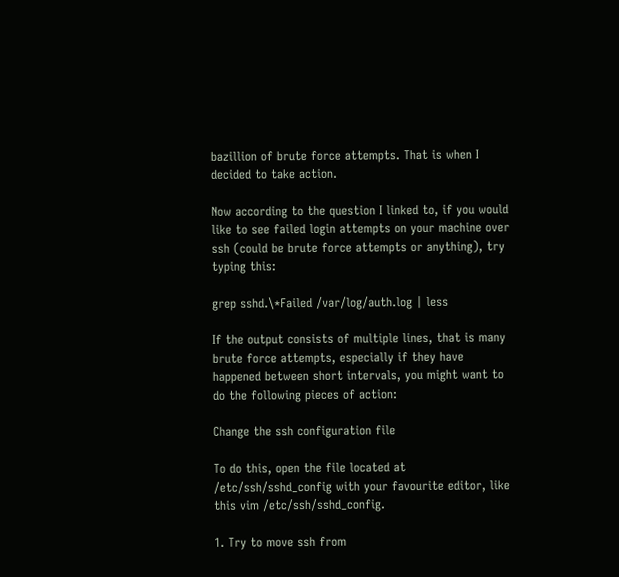bazillion of brute force attempts. That is when I decided to take action.

Now according to the question I linked to, if you would like to see failed login attempts on your machine over ssh (could be brute force attempts or anything), try typing this:

grep sshd.\*Failed /var/log/auth.log | less

If the output consists of multiple lines, that is many brute force attempts, especially if they have happened between short intervals, you might want to do the following pieces of action:

Change the ssh configuration file

To do this, open the file located at /etc/ssh/sshd_config with your favourite editor, like this vim /etc/ssh/sshd_config.

1. Try to move ssh from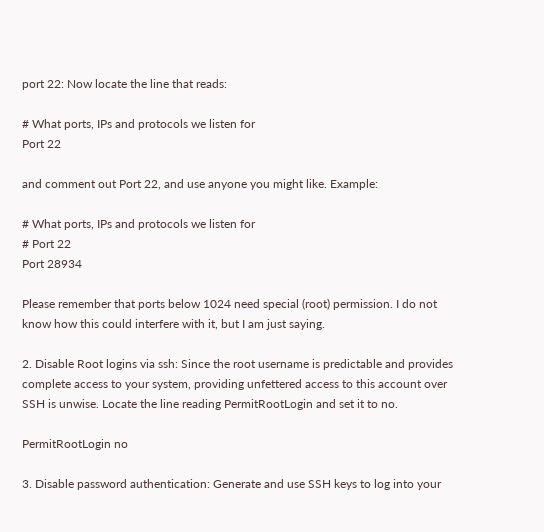port 22: Now locate the line that reads:

# What ports, IPs and protocols we listen for
Port 22

and comment out Port 22, and use anyone you might like. Example:

# What ports, IPs and protocols we listen for
# Port 22
Port 28934

Please remember that ports below 1024 need special (root) permission. I do not know how this could interfere with it, but I am just saying.

2. Disable Root logins via ssh: Since the root username is predictable and provides complete access to your system, providing unfettered access to this account over SSH is unwise. Locate the line reading PermitRootLogin and set it to no.

PermitRootLogin no

3. Disable password authentication: Generate and use SSH keys to log into your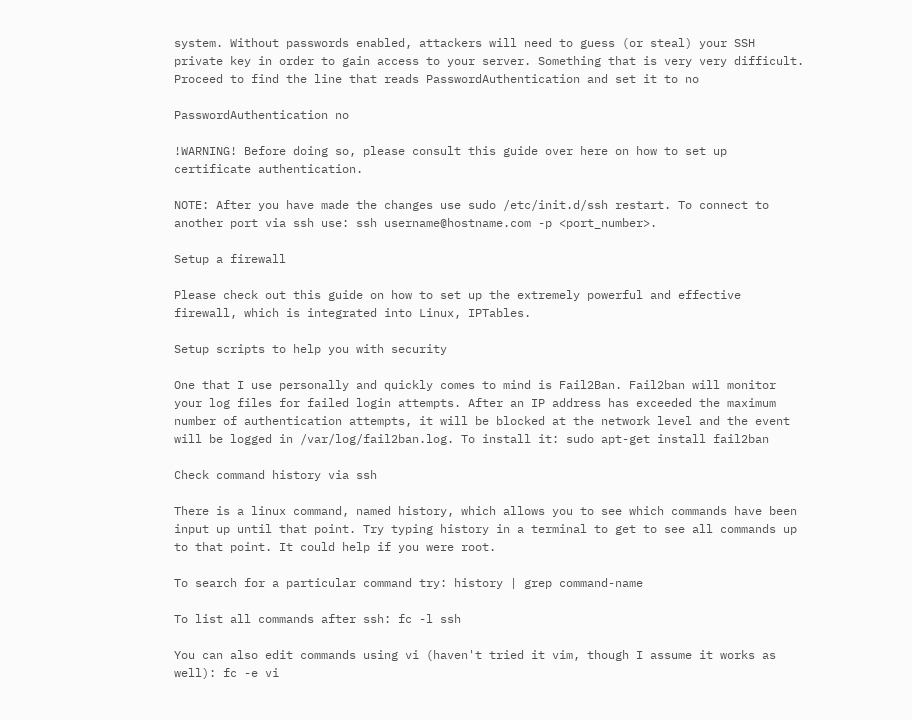system. Without passwords enabled, attackers will need to guess (or steal) your SSH private key in order to gain access to your server. Something that is very very difficult. Proceed to find the line that reads PasswordAuthentication and set it to no

PasswordAuthentication no

!WARNING! Before doing so, please consult this guide over here on how to set up certificate authentication.

NOTE: After you have made the changes use sudo /etc/init.d/ssh restart. To connect to another port via ssh use: ssh username@hostname.com -p <port_number>.

Setup a firewall

Please check out this guide on how to set up the extremely powerful and effective firewall, which is integrated into Linux, IPTables.

Setup scripts to help you with security

One that I use personally and quickly comes to mind is Fail2Ban. Fail2ban will monitor your log files for failed login attempts. After an IP address has exceeded the maximum number of authentication attempts, it will be blocked at the network level and the event will be logged in /var/log/fail2ban.log. To install it: sudo apt-get install fail2ban

Check command history via ssh

There is a linux command, named history, which allows you to see which commands have been input up until that point. Try typing history in a terminal to get to see all commands up to that point. It could help if you were root.

To search for a particular command try: history | grep command-name

To list all commands after ssh: fc -l ssh

You can also edit commands using vi (haven't tried it vim, though I assume it works as well): fc -e vi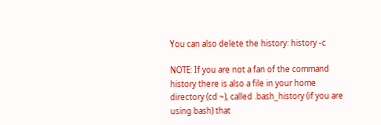You can also delete the history: history -c

NOTE: If you are not a fan of the command history there is also a file in your home directory (cd ~), called .bash_history (if you are using bash) that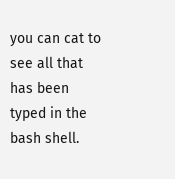you can cat to see all that has been typed in the bash shell.